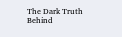The Dark Truth Behind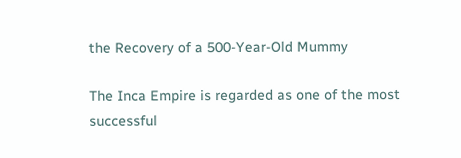the Recovery of a 500-Year-Old Mummy

The Inca Empire is regarded as one of the most successful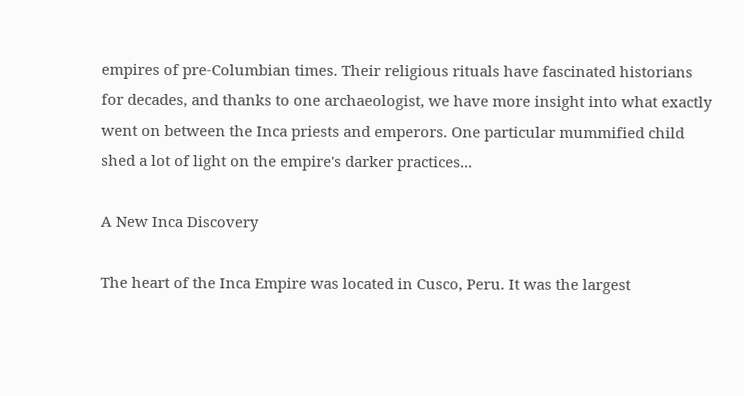empires of pre-Columbian times. Their religious rituals have fascinated historians for decades, and thanks to one archaeologist, we have more insight into what exactly went on between the Inca priests and emperors. One particular mummified child shed a lot of light on the empire's darker practices...

A New Inca Discovery

The heart of the Inca Empire was located in Cusco, Peru. It was the largest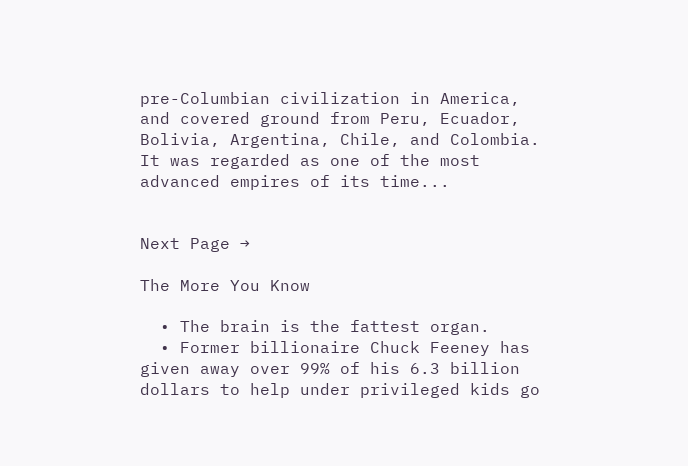pre-Columbian civilization in America, and covered ground from Peru, Ecuador, Bolivia, Argentina, Chile, and Colombia. It was regarded as one of the most advanced empires of its time...


Next Page →

The More You Know

  • The brain is the fattest organ.
  • Former billionaire Chuck Feeney has given away over 99% of his 6.3 billion dollars to help under privileged kids go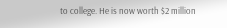to college. He is now worth $2 million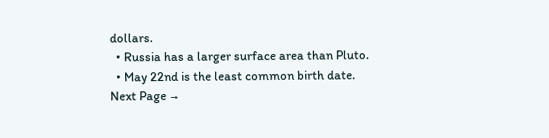dollars.
  • Russia has a larger surface area than Pluto.
  • May 22nd is the least common birth date.
Next Page →